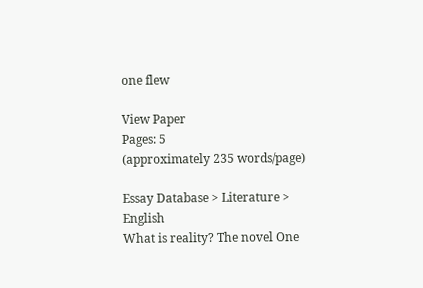one flew

View Paper
Pages: 5
(approximately 235 words/page)

Essay Database > Literature > English
What is reality? The novel One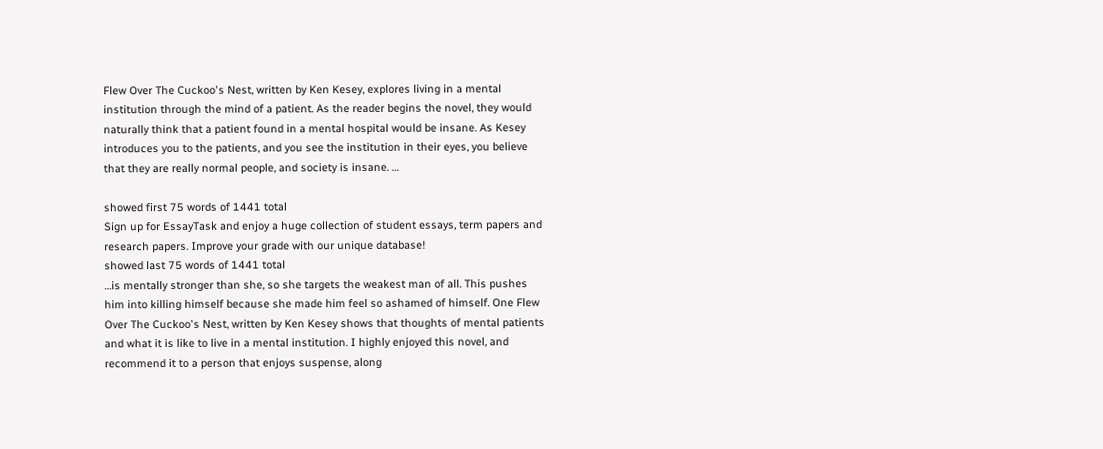Flew Over The Cuckoo's Nest, written by Ken Kesey, explores living in a mental institution through the mind of a patient. As the reader begins the novel, they would naturally think that a patient found in a mental hospital would be insane. As Kesey introduces you to the patients, and you see the institution in their eyes, you believe that they are really normal people, and society is insane. …

showed first 75 words of 1441 total
Sign up for EssayTask and enjoy a huge collection of student essays, term papers and research papers. Improve your grade with our unique database!
showed last 75 words of 1441 total
…is mentally stronger than she, so she targets the weakest man of all. This pushes him into killing himself because she made him feel so ashamed of himself. One Flew Over The Cuckoo's Nest, written by Ken Kesey shows that thoughts of mental patients and what it is like to live in a mental institution. I highly enjoyed this novel, and recommend it to a person that enjoys suspense, along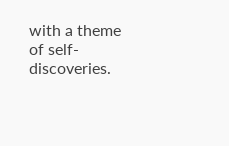with a theme of self-discoveries.